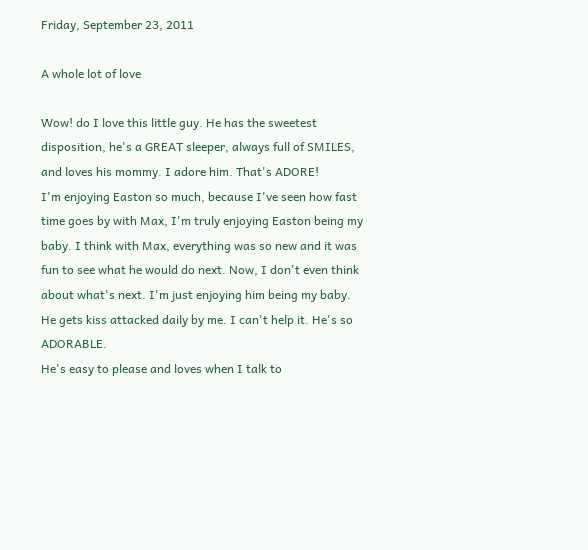Friday, September 23, 2011

A whole lot of love

Wow! do I love this little guy. He has the sweetest disposition, he's a GREAT sleeper, always full of SMILES, and loves his mommy. I adore him. That's ADORE!
I'm enjoying Easton so much, because I've seen how fast time goes by with Max, I'm truly enjoying Easton being my baby. I think with Max, everything was so new and it was fun to see what he would do next. Now, I don't even think about what's next. I'm just enjoying him being my baby.
He gets kiss attacked daily by me. I can't help it. He's so ADORABLE.
He's easy to please and loves when I talk to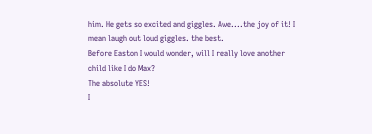him. He gets so excited and giggles. Awe....the joy of it! I mean laugh out loud giggles. the best.
Before Easton I would wonder, will I really love another child like I do Max?
The absolute YES!
I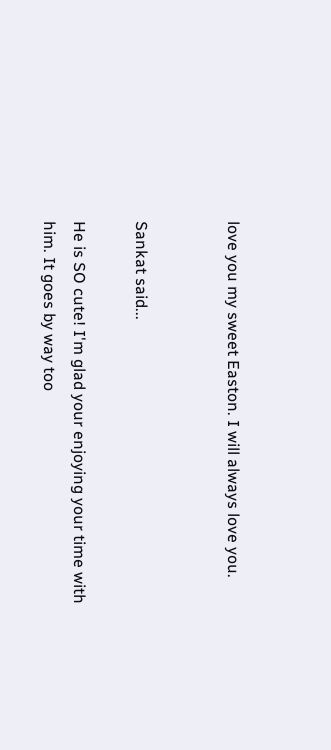love you my sweet Easton. I will always love you.


Sankat said...

He is SO cute! I'm glad your enjoying your time with him. It goes by way too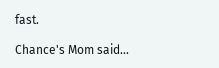fast.

Chance's Mom said...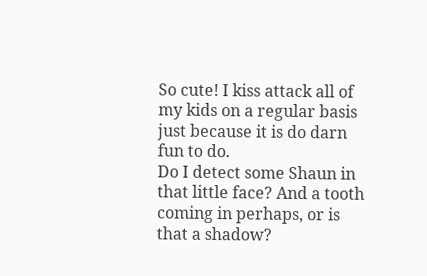So cute! I kiss attack all of my kids on a regular basis just because it is do darn fun to do.
Do I detect some Shaun in that little face? And a tooth coming in perhaps, or is that a shadow?